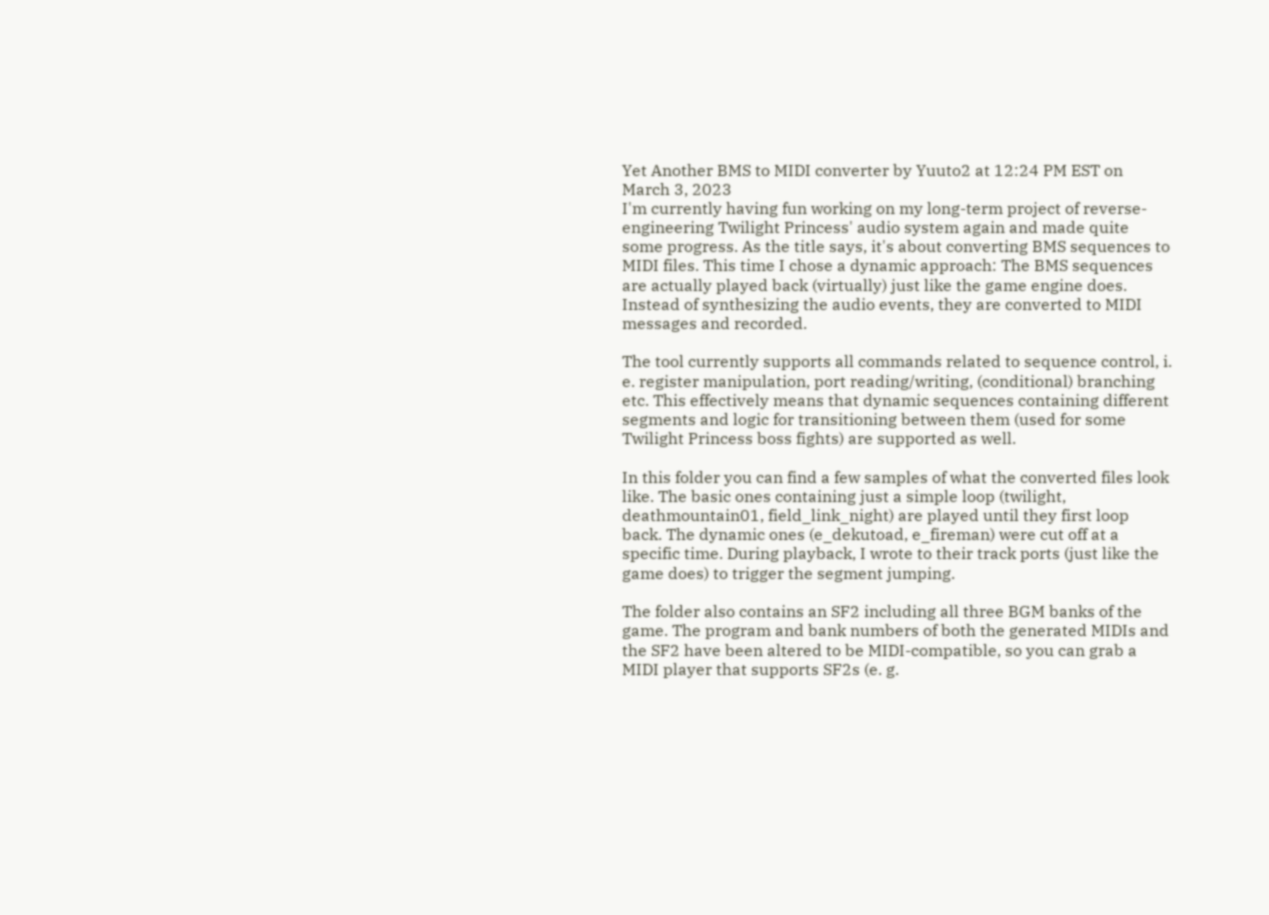Yet Another BMS to MIDI converter by Yuuto2 at 12:24 PM EST on March 3, 2023
I'm currently having fun working on my long-term project of reverse-engineering Twilight Princess' audio system again and made quite some progress. As the title says, it's about converting BMS sequences to MIDI files. This time I chose a dynamic approach: The BMS sequences are actually played back (virtually) just like the game engine does. Instead of synthesizing the audio events, they are converted to MIDI messages and recorded.

The tool currently supports all commands related to sequence control, i. e. register manipulation, port reading/writing, (conditional) branching etc. This effectively means that dynamic sequences containing different segments and logic for transitioning between them (used for some Twilight Princess boss fights) are supported as well.

In this folder you can find a few samples of what the converted files look like. The basic ones containing just a simple loop (twilight, deathmountain01, field_link_night) are played until they first loop back. The dynamic ones (e_dekutoad, e_fireman) were cut off at a specific time. During playback, I wrote to their track ports (just like the game does) to trigger the segment jumping.

The folder also contains an SF2 including all three BGM banks of the game. The program and bank numbers of both the generated MIDIs and the SF2 have been altered to be MIDI-compatible, so you can grab a MIDI player that supports SF2s (e. g.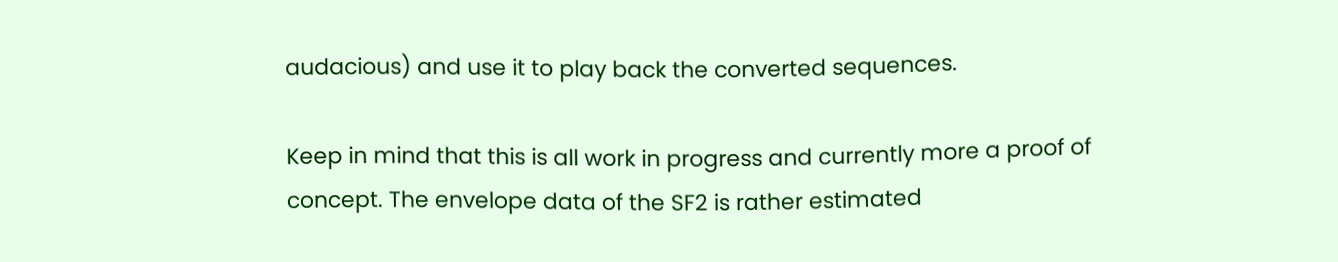audacious) and use it to play back the converted sequences.

Keep in mind that this is all work in progress and currently more a proof of concept. The envelope data of the SF2 is rather estimated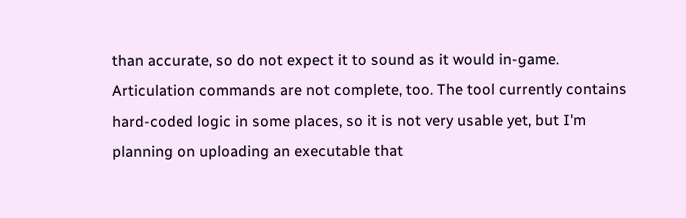than accurate, so do not expect it to sound as it would in-game. Articulation commands are not complete, too. The tool currently contains hard-coded logic in some places, so it is not very usable yet, but I'm planning on uploading an executable that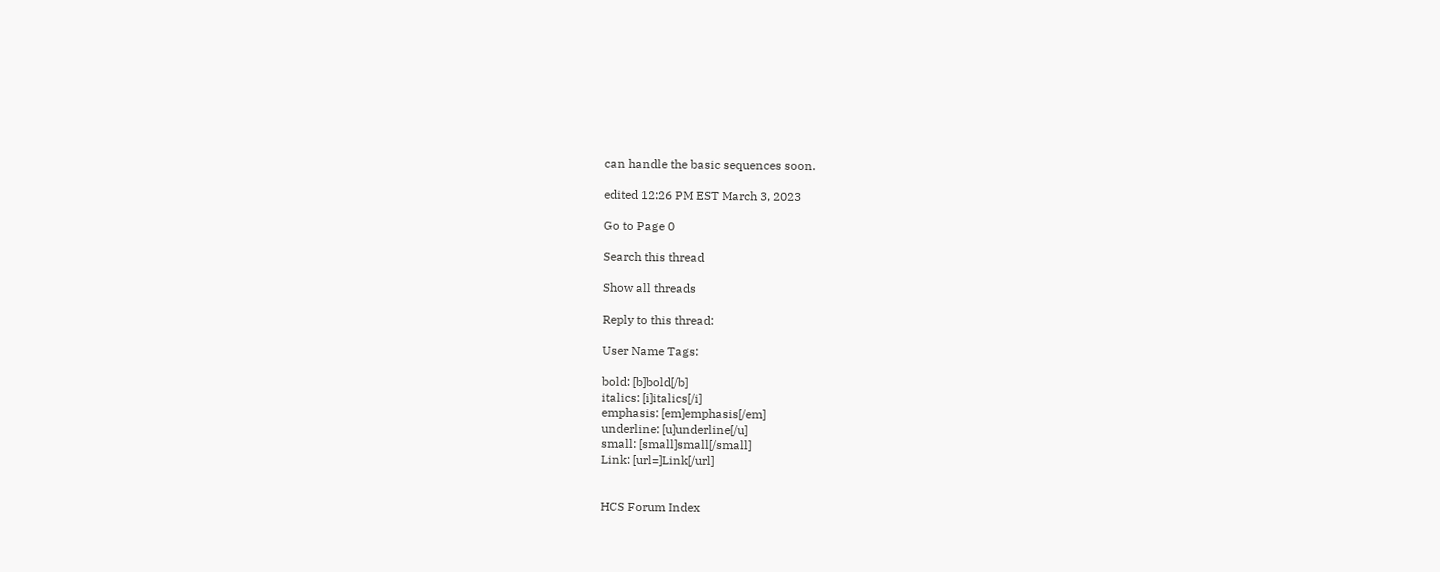can handle the basic sequences soon.

edited 12:26 PM EST March 3, 2023

Go to Page 0

Search this thread

Show all threads

Reply to this thread:

User Name Tags:

bold: [b]bold[/b]
italics: [i]italics[/i]
emphasis: [em]emphasis[/em]
underline: [u]underline[/u]
small: [small]small[/small]
Link: [url=]Link[/url]


HCS Forum Index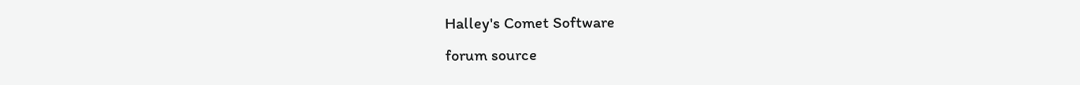Halley's Comet Software
forum source